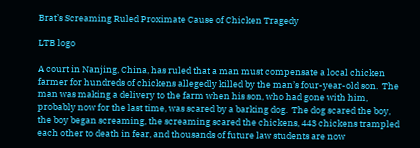Brat’s Screaming Ruled Proximate Cause of Chicken Tragedy

LTB logo

A court in Nanjing, China, has ruled that a man must compensate a local chicken farmer for hundreds of chickens allegedly killed by the man’s four-year-old son.  The man was making a delivery to the farm when his son, who had gone with him, probably now for the last time, was scared by a barking dog.  The dog scared the boy, the boy began screaming, the screaming scared the chickens, 443 chickens trampled each other to death in fear, and thousands of future law students are now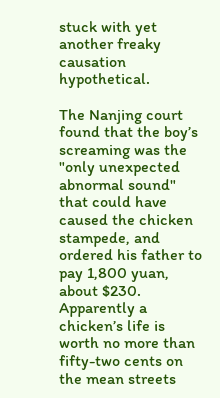stuck with yet another freaky causation hypothetical.

The Nanjing court found that the boy’s screaming was the "only unexpected abnormal sound" that could have caused the chicken stampede, and ordered his father to pay 1,800 yuan, about $230.  Apparently a chicken’s life is worth no more than fifty-two cents on the mean streets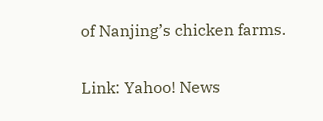of Nanjing’s chicken farms.

Link: Yahoo! News